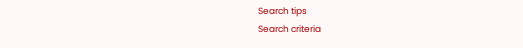Search tips
Search criteria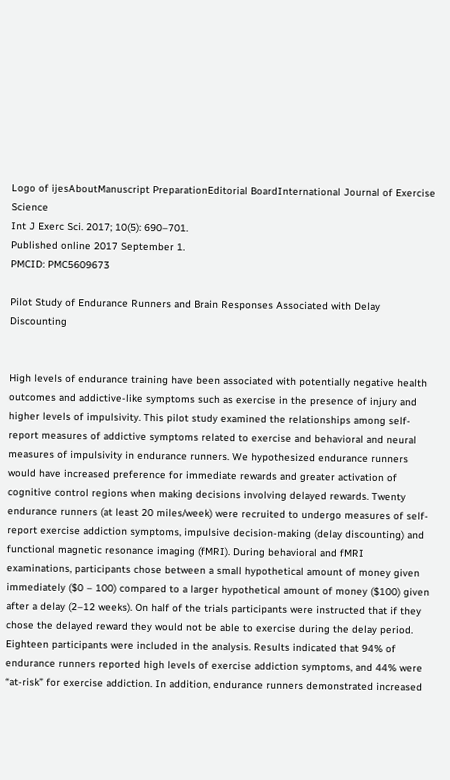Logo of ijesAboutManuscript PreparationEditorial BoardInternational Journal of Exercise Science
Int J Exerc Sci. 2017; 10(5): 690–701.
Published online 2017 September 1.
PMCID: PMC5609673

Pilot Study of Endurance Runners and Brain Responses Associated with Delay Discounting


High levels of endurance training have been associated with potentially negative health outcomes and addictive-like symptoms such as exercise in the presence of injury and higher levels of impulsivity. This pilot study examined the relationships among self-report measures of addictive symptoms related to exercise and behavioral and neural measures of impulsivity in endurance runners. We hypothesized endurance runners would have increased preference for immediate rewards and greater activation of cognitive control regions when making decisions involving delayed rewards. Twenty endurance runners (at least 20 miles/week) were recruited to undergo measures of self-report exercise addiction symptoms, impulsive decision-making (delay discounting) and functional magnetic resonance imaging (fMRI). During behavioral and fMRI examinations, participants chose between a small hypothetical amount of money given immediately ($0 – 100) compared to a larger hypothetical amount of money ($100) given after a delay (2–12 weeks). On half of the trials participants were instructed that if they chose the delayed reward they would not be able to exercise during the delay period. Eighteen participants were included in the analysis. Results indicated that 94% of endurance runners reported high levels of exercise addiction symptoms, and 44% were “at-risk” for exercise addiction. In addition, endurance runners demonstrated increased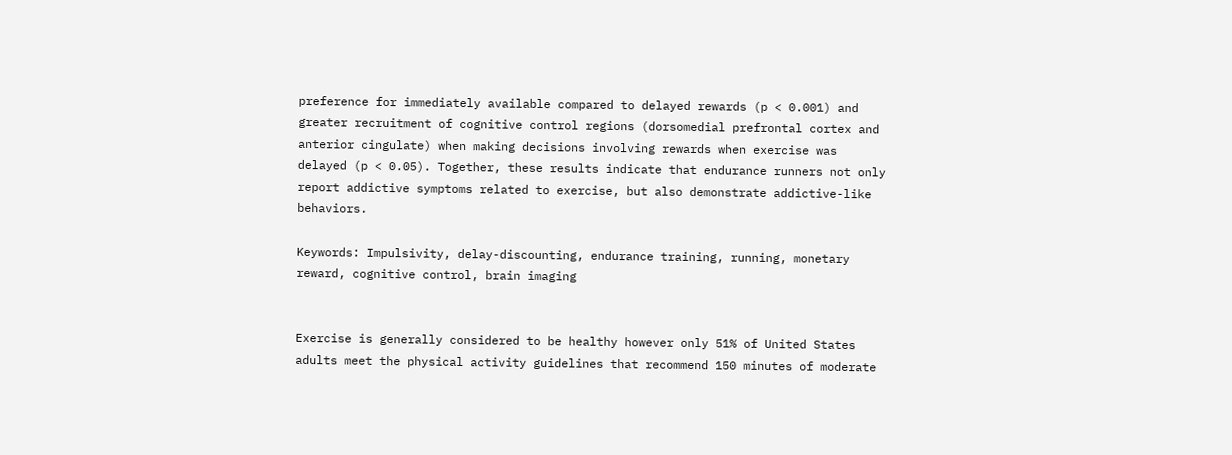preference for immediately available compared to delayed rewards (p < 0.001) and greater recruitment of cognitive control regions (dorsomedial prefrontal cortex and anterior cingulate) when making decisions involving rewards when exercise was delayed (p < 0.05). Together, these results indicate that endurance runners not only report addictive symptoms related to exercise, but also demonstrate addictive-like behaviors.

Keywords: Impulsivity, delay-discounting, endurance training, running, monetary reward, cognitive control, brain imaging


Exercise is generally considered to be healthy however only 51% of United States adults meet the physical activity guidelines that recommend 150 minutes of moderate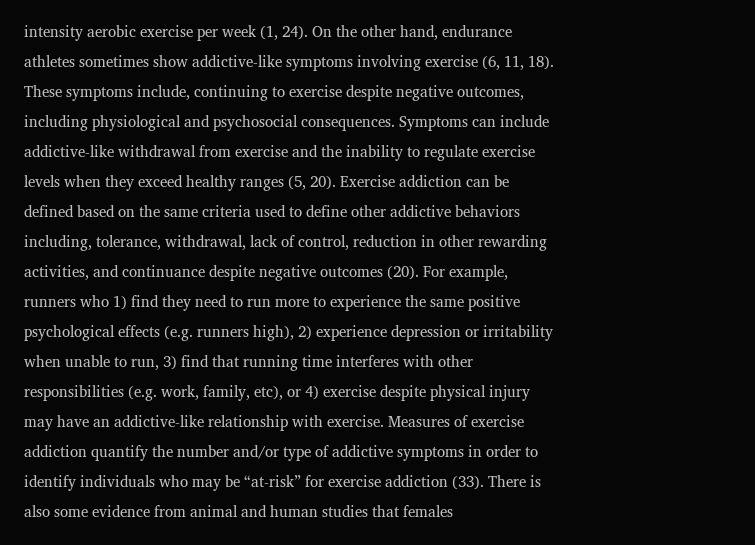intensity aerobic exercise per week (1, 24). On the other hand, endurance athletes sometimes show addictive-like symptoms involving exercise (6, 11, 18). These symptoms include, continuing to exercise despite negative outcomes, including physiological and psychosocial consequences. Symptoms can include addictive-like withdrawal from exercise and the inability to regulate exercise levels when they exceed healthy ranges (5, 20). Exercise addiction can be defined based on the same criteria used to define other addictive behaviors including, tolerance, withdrawal, lack of control, reduction in other rewarding activities, and continuance despite negative outcomes (20). For example, runners who 1) find they need to run more to experience the same positive psychological effects (e.g. runners high), 2) experience depression or irritability when unable to run, 3) find that running time interferes with other responsibilities (e.g. work, family, etc), or 4) exercise despite physical injury may have an addictive-like relationship with exercise. Measures of exercise addiction quantify the number and/or type of addictive symptoms in order to identify individuals who may be “at-risk” for exercise addiction (33). There is also some evidence from animal and human studies that females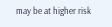may be at higher risk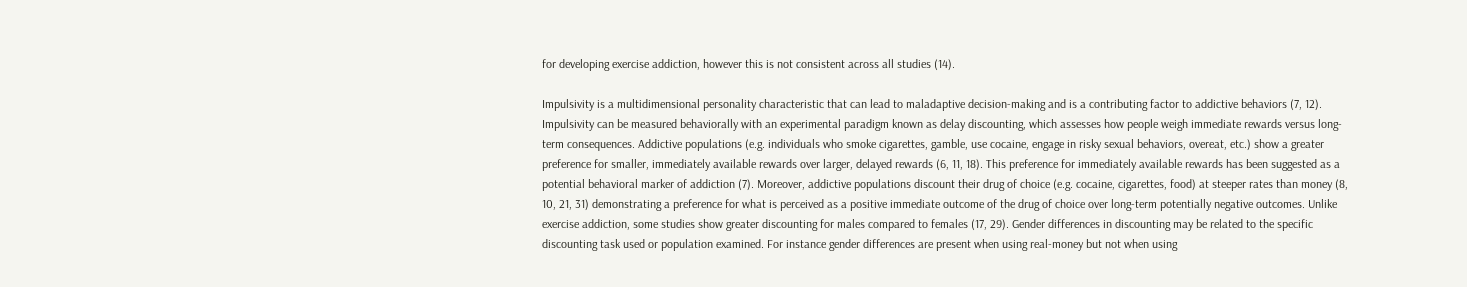for developing exercise addiction, however this is not consistent across all studies (14).

Impulsivity is a multidimensional personality characteristic that can lead to maladaptive decision-making and is a contributing factor to addictive behaviors (7, 12). Impulsivity can be measured behaviorally with an experimental paradigm known as delay discounting, which assesses how people weigh immediate rewards versus long-term consequences. Addictive populations (e.g. individuals who smoke cigarettes, gamble, use cocaine, engage in risky sexual behaviors, overeat, etc.) show a greater preference for smaller, immediately available rewards over larger, delayed rewards (6, 11, 18). This preference for immediately available rewards has been suggested as a potential behavioral marker of addiction (7). Moreover, addictive populations discount their drug of choice (e.g. cocaine, cigarettes, food) at steeper rates than money (8, 10, 21, 31) demonstrating a preference for what is perceived as a positive immediate outcome of the drug of choice over long-term potentially negative outcomes. Unlike exercise addiction, some studies show greater discounting for males compared to females (17, 29). Gender differences in discounting may be related to the specific discounting task used or population examined. For instance gender differences are present when using real-money but not when using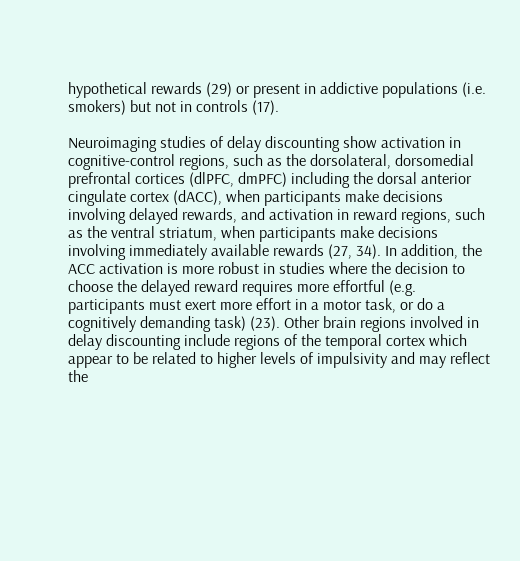hypothetical rewards (29) or present in addictive populations (i.e. smokers) but not in controls (17).

Neuroimaging studies of delay discounting show activation in cognitive-control regions, such as the dorsolateral, dorsomedial prefrontal cortices (dlPFC, dmPFC) including the dorsal anterior cingulate cortex (dACC), when participants make decisions involving delayed rewards, and activation in reward regions, such as the ventral striatum, when participants make decisions involving immediately available rewards (27, 34). In addition, the ACC activation is more robust in studies where the decision to choose the delayed reward requires more effortful (e.g. participants must exert more effort in a motor task, or do a cognitively demanding task) (23). Other brain regions involved in delay discounting include regions of the temporal cortex which appear to be related to higher levels of impulsivity and may reflect the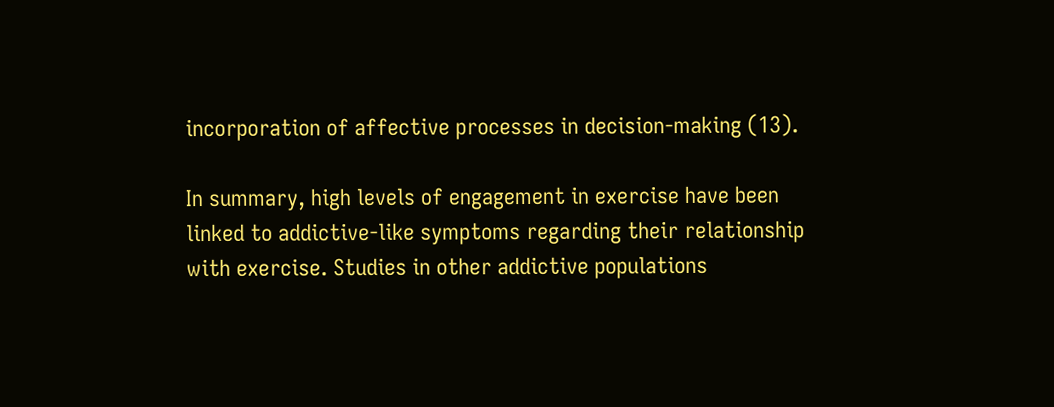incorporation of affective processes in decision-making (13).

In summary, high levels of engagement in exercise have been linked to addictive-like symptoms regarding their relationship with exercise. Studies in other addictive populations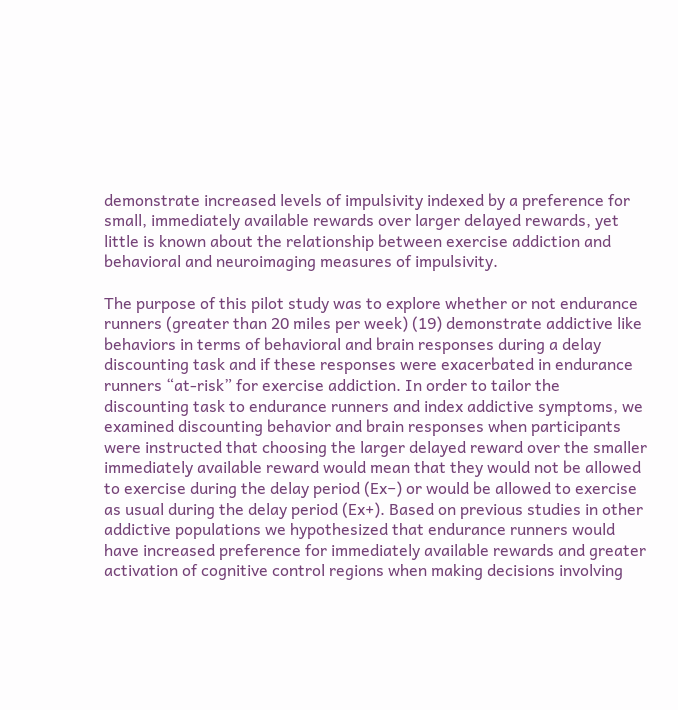demonstrate increased levels of impulsivity indexed by a preference for small, immediately available rewards over larger delayed rewards, yet little is known about the relationship between exercise addiction and behavioral and neuroimaging measures of impulsivity.

The purpose of this pilot study was to explore whether or not endurance runners (greater than 20 miles per week) (19) demonstrate addictive like behaviors in terms of behavioral and brain responses during a delay discounting task and if these responses were exacerbated in endurance runners “at-risk” for exercise addiction. In order to tailor the discounting task to endurance runners and index addictive symptoms, we examined discounting behavior and brain responses when participants were instructed that choosing the larger delayed reward over the smaller immediately available reward would mean that they would not be allowed to exercise during the delay period (Ex−) or would be allowed to exercise as usual during the delay period (Ex+). Based on previous studies in other addictive populations we hypothesized that endurance runners would have increased preference for immediately available rewards and greater activation of cognitive control regions when making decisions involving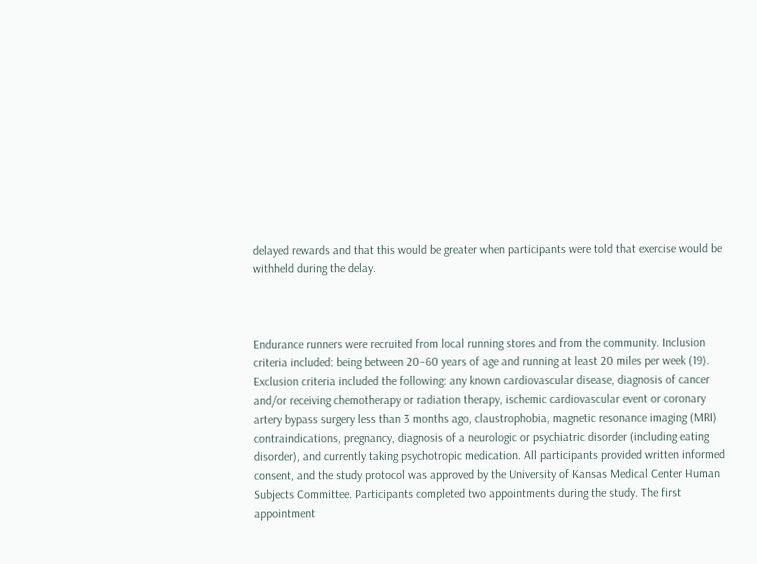delayed rewards and that this would be greater when participants were told that exercise would be withheld during the delay.



Endurance runners were recruited from local running stores and from the community. Inclusion criteria included: being between 20–60 years of age and running at least 20 miles per week (19). Exclusion criteria included the following: any known cardiovascular disease, diagnosis of cancer and/or receiving chemotherapy or radiation therapy, ischemic cardiovascular event or coronary artery bypass surgery less than 3 months ago, claustrophobia, magnetic resonance imaging (MRI) contraindications, pregnancy, diagnosis of a neurologic or psychiatric disorder (including eating disorder), and currently taking psychotropic medication. All participants provided written informed consent, and the study protocol was approved by the University of Kansas Medical Center Human Subjects Committee. Participants completed two appointments during the study. The first appointment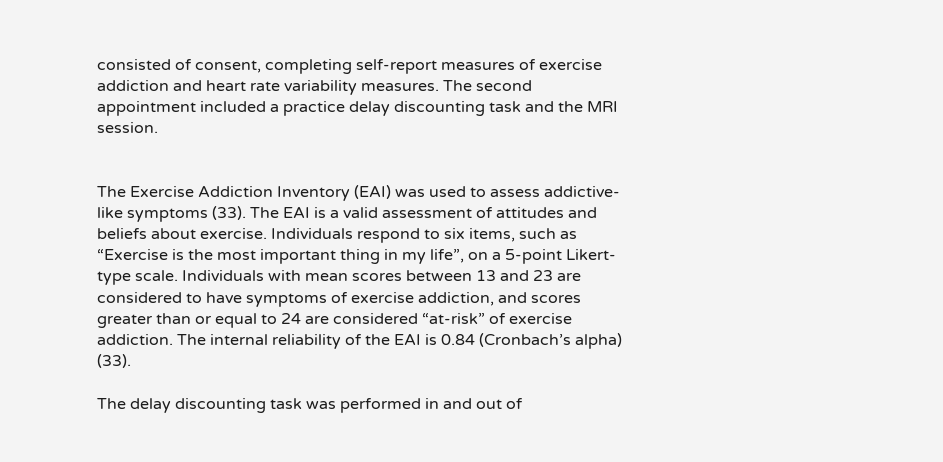consisted of consent, completing self-report measures of exercise addiction and heart rate variability measures. The second appointment included a practice delay discounting task and the MRI session.


The Exercise Addiction Inventory (EAI) was used to assess addictive-like symptoms (33). The EAI is a valid assessment of attitudes and beliefs about exercise. Individuals respond to six items, such as “Exercise is the most important thing in my life”, on a 5-point Likert-type scale. Individuals with mean scores between 13 and 23 are considered to have symptoms of exercise addiction, and scores greater than or equal to 24 are considered “at-risk” of exercise addiction. The internal reliability of the EAI is 0.84 (Cronbach’s alpha) (33).

The delay discounting task was performed in and out of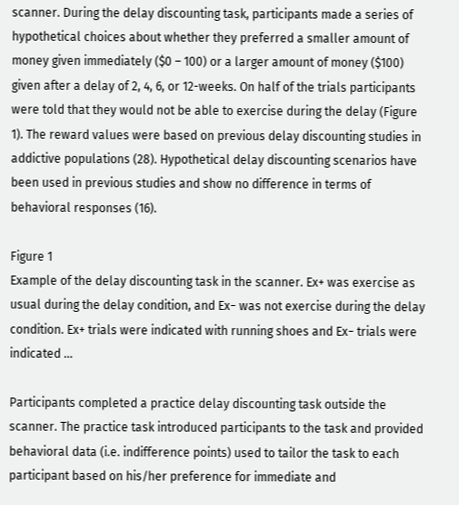scanner. During the delay discounting task, participants made a series of hypothetical choices about whether they preferred a smaller amount of money given immediately ($0 – 100) or a larger amount of money ($100) given after a delay of 2, 4, 6, or 12-weeks. On half of the trials participants were told that they would not be able to exercise during the delay (Figure 1). The reward values were based on previous delay discounting studies in addictive populations (28). Hypothetical delay discounting scenarios have been used in previous studies and show no difference in terms of behavioral responses (16).

Figure 1
Example of the delay discounting task in the scanner. Ex+ was exercise as usual during the delay condition, and Ex− was not exercise during the delay condition. Ex+ trials were indicated with running shoes and Ex− trials were indicated ...

Participants completed a practice delay discounting task outside the scanner. The practice task introduced participants to the task and provided behavioral data (i.e. indifference points) used to tailor the task to each participant based on his/her preference for immediate and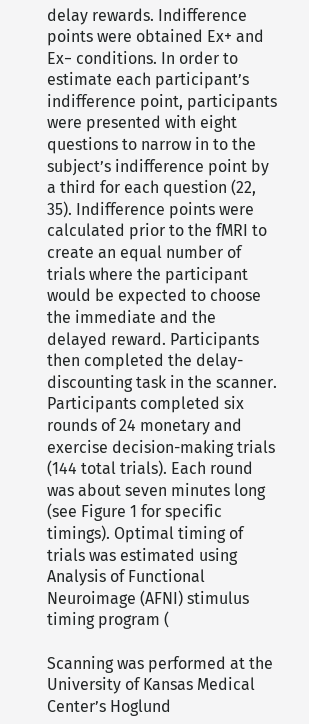delay rewards. Indifference points were obtained Ex+ and Ex− conditions. In order to estimate each participant’s indifference point, participants were presented with eight questions to narrow in to the subject’s indifference point by a third for each question (22, 35). Indifference points were calculated prior to the fMRI to create an equal number of trials where the participant would be expected to choose the immediate and the delayed reward. Participants then completed the delay-discounting task in the scanner. Participants completed six rounds of 24 monetary and exercise decision-making trials (144 total trials). Each round was about seven minutes long (see Figure 1 for specific timings). Optimal timing of trials was estimated using Analysis of Functional Neuroimage (AFNI) stimulus timing program (

Scanning was performed at the University of Kansas Medical Center’s Hoglund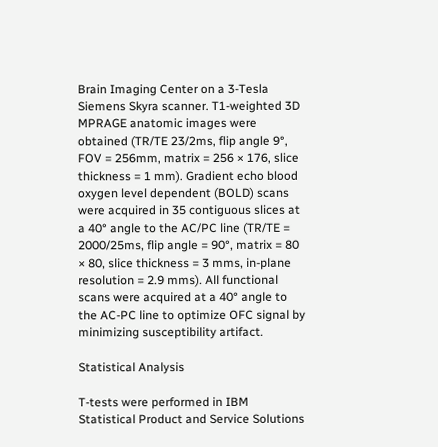Brain Imaging Center on a 3-Tesla Siemens Skyra scanner. T1-weighted 3D MPRAGE anatomic images were obtained (TR/TE 23/2ms, flip angle 9°, FOV = 256mm, matrix = 256 × 176, slice thickness = 1 mm). Gradient echo blood oxygen level dependent (BOLD) scans were acquired in 35 contiguous slices at a 40° angle to the AC/PC line (TR/TE = 2000/25ms, flip angle = 90°, matrix = 80 × 80, slice thickness = 3 mms, in-plane resolution = 2.9 mms). All functional scans were acquired at a 40° angle to the AC-PC line to optimize OFC signal by minimizing susceptibility artifact.

Statistical Analysis

T-tests were performed in IBM Statistical Product and Service Solutions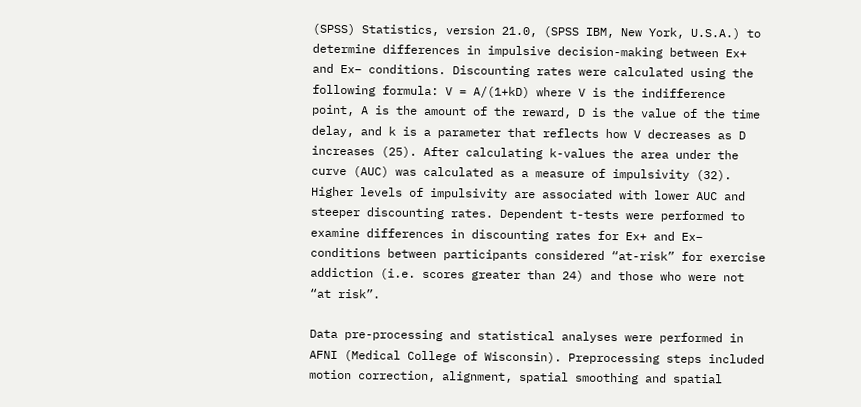(SPSS) Statistics, version 21.0, (SPSS IBM, New York, U.S.A.) to determine differences in impulsive decision-making between Ex+ and Ex− conditions. Discounting rates were calculated using the following formula: V = A/(1+kD) where V is the indifference point, A is the amount of the reward, D is the value of the time delay, and k is a parameter that reflects how V decreases as D increases (25). After calculating k-values the area under the curve (AUC) was calculated as a measure of impulsivity (32). Higher levels of impulsivity are associated with lower AUC and steeper discounting rates. Dependent t-tests were performed to examine differences in discounting rates for Ex+ and Ex− conditions between participants considered “at-risk” for exercise addiction (i.e. scores greater than 24) and those who were not “at risk”.

Data pre-processing and statistical analyses were performed in AFNI (Medical College of Wisconsin). Preprocessing steps included motion correction, alignment, spatial smoothing and spatial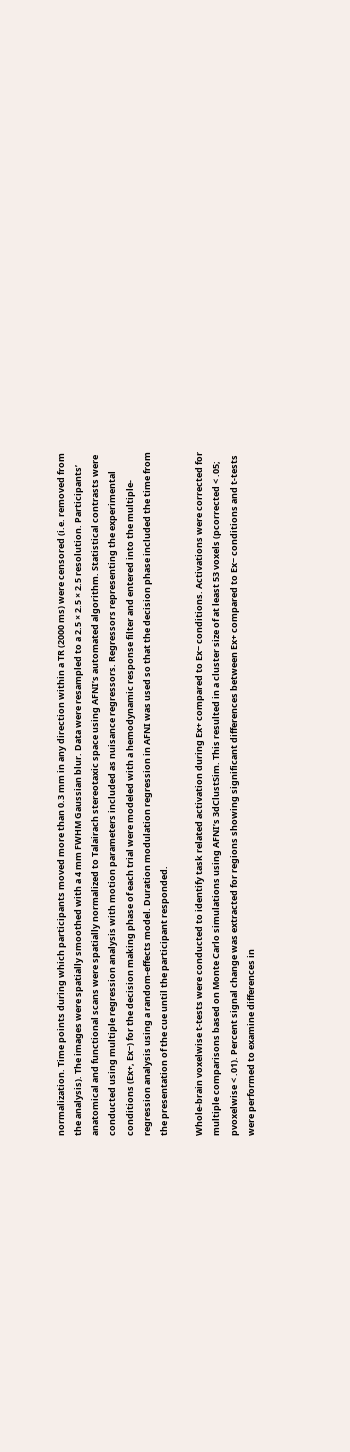normalization. Time points during which participants moved more than 0.3 mm in any direction within a TR (2000 ms) were censored (i.e. removed from the analysis). The images were spatially smoothed with a 4 mm FWHM Gaussian blur. Data were resampled to a 2.5 × 2.5 × 2.5 resolution. Participants’ anatomical and functional scans were spatially normalized to Talairach stereotaxic space using AFNI’s automated algorithm. Statistical contrasts were conducted using multiple regression analysis with motion parameters included as nuisance regressors. Regressors representing the experimental conditions (Ex+, Ex−) for the decision making phase of each trial were modeled with a hemodynamic response filter and entered into the multiple-regression analysis using a random-effects model. Duration modulation regression in AFNI was used so that the decision phase included the time from the presentation of the cue until the participant responded.

Whole-brain voxelwise t-tests were conducted to identify task related activation during Ex+ compared to Ex− conditions. Activations were corrected for multiple comparisons based on Monte Carlo simulations using AFNI’s 3dClustSim. This resulted in a cluster size of at least 53 voxels (pcorrected < .05; pvoxelwise < .01). Percent signal change was extracted for regions showing significant differences between Ex+ compared to Ex− conditions and t-tests were performed to examine differences in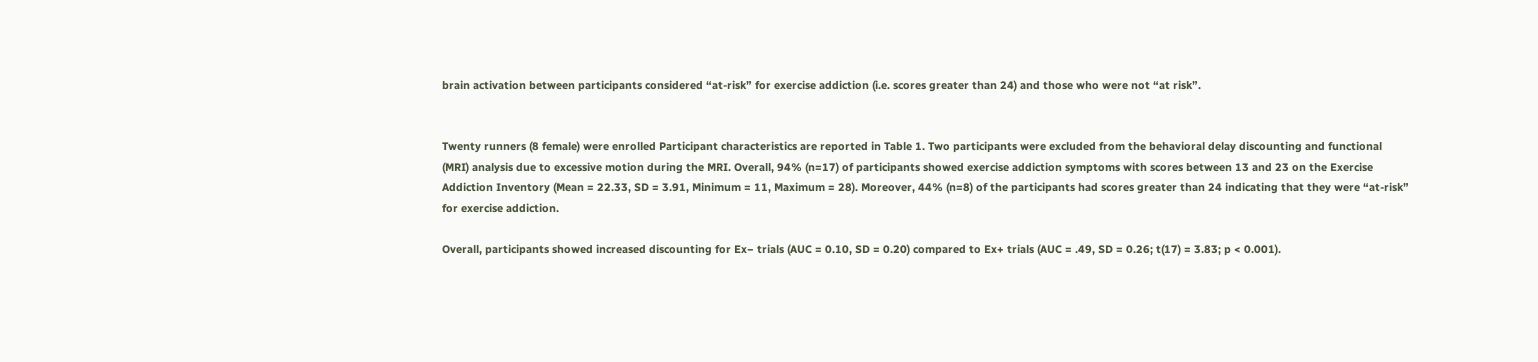brain activation between participants considered “at-risk” for exercise addiction (i.e. scores greater than 24) and those who were not “at risk”.


Twenty runners (8 female) were enrolled Participant characteristics are reported in Table 1. Two participants were excluded from the behavioral delay discounting and functional (MRI) analysis due to excessive motion during the MRI. Overall, 94% (n=17) of participants showed exercise addiction symptoms with scores between 13 and 23 on the Exercise Addiction Inventory (Mean = 22.33, SD = 3.91, Minimum = 11, Maximum = 28). Moreover, 44% (n=8) of the participants had scores greater than 24 indicating that they were “at-risk” for exercise addiction.

Overall, participants showed increased discounting for Ex− trials (AUC = 0.10, SD = 0.20) compared to Ex+ trials (AUC = .49, SD = 0.26; t(17) = 3.83; p < 0.001).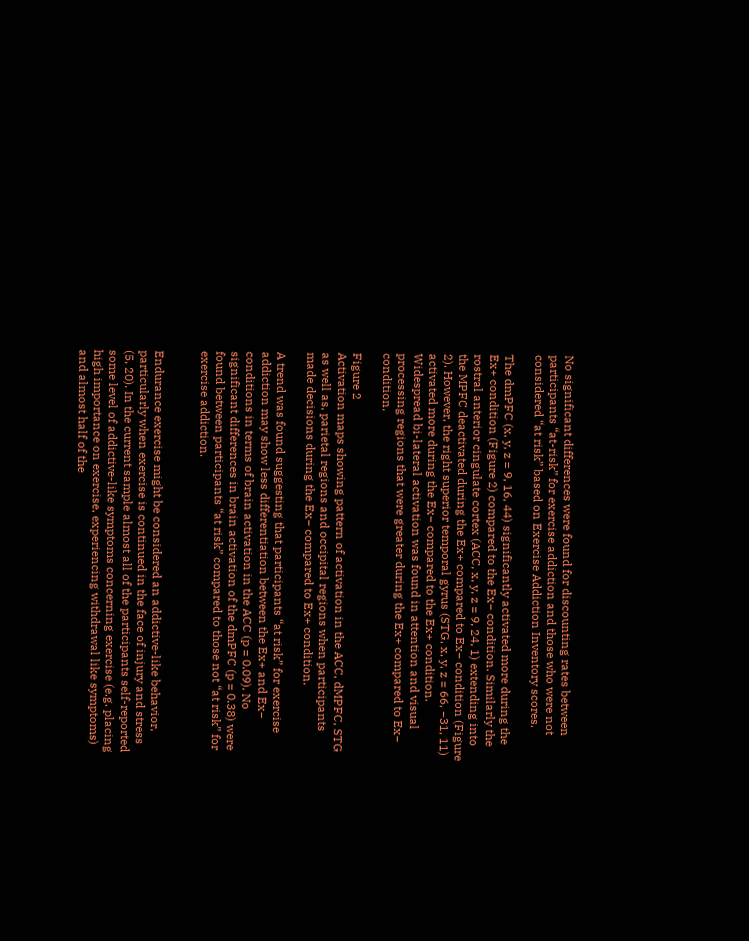No significant differences were found for discounting rates between participants “at-risk” for exercise addiction and those who were not considered “at risk” based on Exercise Addiction Inventory scores.

The dmPFC (x, y, z = 9, 16, 44) significantly activated more during the Ex+ condition (Figure 2) compared to the Ex− condition. Similarly the rostral anterior cingulate cortex (ACC, x, y, z = 9, 24, 1) extending into the MPFC deactivated during the Ex+ compared to Ex− condition (Figure 2). However, the right superior temporal gyrus (STG, x, y, z = 66, −31, 11) activated more during the Ex− compared to the Ex+ condition. Widespread bi-lateral activation was found in attention and visual processing regions that were greater during the Ex+ compared to Ex− condition.

Figure 2
Activation maps showing pattern of activation in the ACC, dMPFC, STG as well as, parietal regions and occipital regions when participants made decisions during the Ex− compared to Ex+ condition.

A trend was found suggesting that participants “at risk” for exercise addiction may show less differentiation between the Ex+ and Ex− conditions in terms of brain activation in the ACC (p = 0.09). No significant differences in brain activation of the dmPFC (p = 0.38) were found between participants “at risk” compared to those not “at risk” for exercise addiction.


Endurance exercise might be considered an addictive-like behavior, particularly when exercise is continued in the face of injury and stress (5, 20). In the current sample almost all of the participants self-reported some level of addictive-like symptoms concerning exercise (e.g. placing high importance on exercise, experiencing withdrawal like symptoms) and almost half of the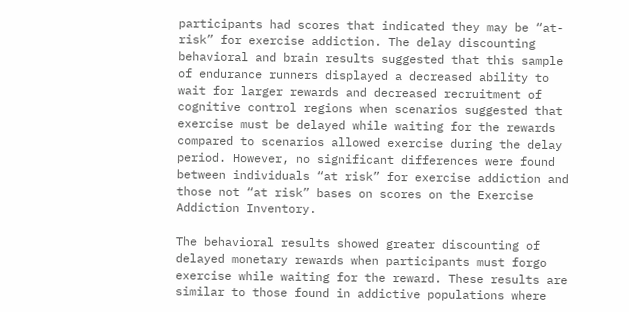participants had scores that indicated they may be “at-risk” for exercise addiction. The delay discounting behavioral and brain results suggested that this sample of endurance runners displayed a decreased ability to wait for larger rewards and decreased recruitment of cognitive control regions when scenarios suggested that exercise must be delayed while waiting for the rewards compared to scenarios allowed exercise during the delay period. However, no significant differences were found between individuals “at risk” for exercise addiction and those not “at risk” bases on scores on the Exercise Addiction Inventory.

The behavioral results showed greater discounting of delayed monetary rewards when participants must forgo exercise while waiting for the reward. These results are similar to those found in addictive populations where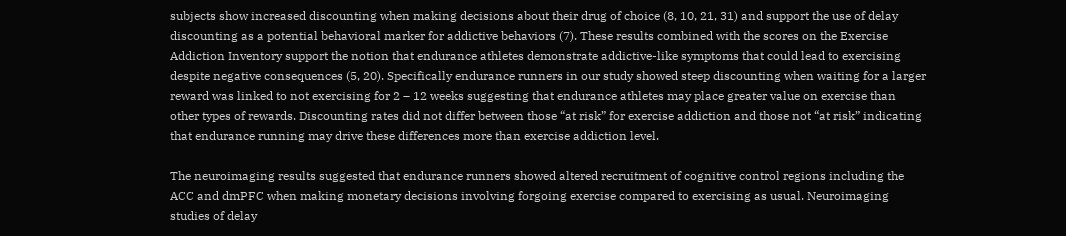subjects show increased discounting when making decisions about their drug of choice (8, 10, 21, 31) and support the use of delay discounting as a potential behavioral marker for addictive behaviors (7). These results combined with the scores on the Exercise Addiction Inventory support the notion that endurance athletes demonstrate addictive-like symptoms that could lead to exercising despite negative consequences (5, 20). Specifically endurance runners in our study showed steep discounting when waiting for a larger reward was linked to not exercising for 2 – 12 weeks suggesting that endurance athletes may place greater value on exercise than other types of rewards. Discounting rates did not differ between those “at risk” for exercise addiction and those not “at risk” indicating that endurance running may drive these differences more than exercise addiction level.

The neuroimaging results suggested that endurance runners showed altered recruitment of cognitive control regions including the ACC and dmPFC when making monetary decisions involving forgoing exercise compared to exercising as usual. Neuroimaging studies of delay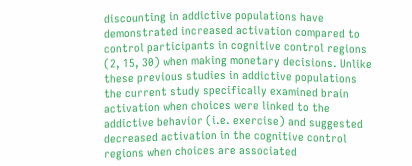discounting in addictive populations have demonstrated increased activation compared to control participants in cognitive control regions (2, 15, 30) when making monetary decisions. Unlike these previous studies in addictive populations the current study specifically examined brain activation when choices were linked to the addictive behavior (i.e. exercise) and suggested decreased activation in the cognitive control regions when choices are associated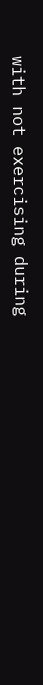with not exercising during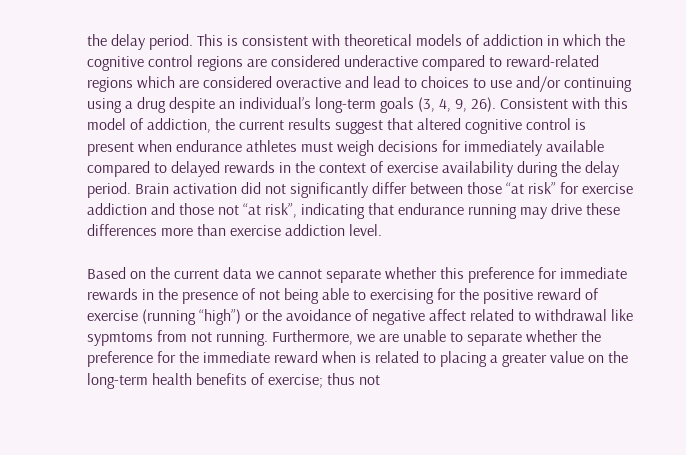the delay period. This is consistent with theoretical models of addiction in which the cognitive control regions are considered underactive compared to reward-related regions which are considered overactive and lead to choices to use and/or continuing using a drug despite an individual’s long-term goals (3, 4, 9, 26). Consistent with this model of addiction, the current results suggest that altered cognitive control is present when endurance athletes must weigh decisions for immediately available compared to delayed rewards in the context of exercise availability during the delay period. Brain activation did not significantly differ between those “at risk” for exercise addiction and those not “at risk”, indicating that endurance running may drive these differences more than exercise addiction level.

Based on the current data we cannot separate whether this preference for immediate rewards in the presence of not being able to exercising for the positive reward of exercise (running “high”) or the avoidance of negative affect related to withdrawal like sypmtoms from not running. Furthermore, we are unable to separate whether the preference for the immediate reward when is related to placing a greater value on the long-term health benefits of exercise; thus not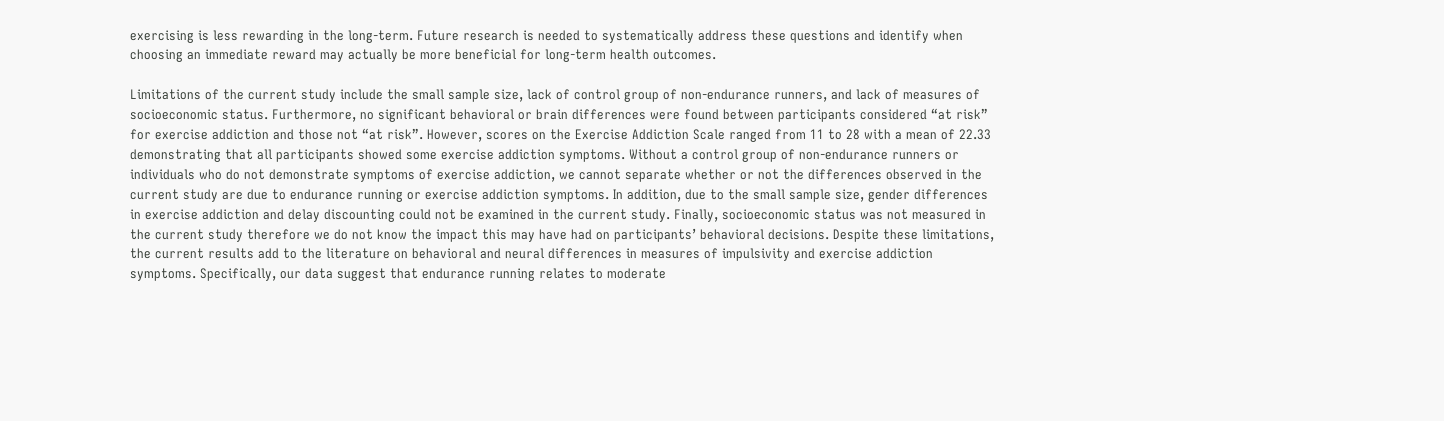exercising is less rewarding in the long-term. Future research is needed to systematically address these questions and identify when choosing an immediate reward may actually be more beneficial for long-term health outcomes.

Limitations of the current study include the small sample size, lack of control group of non-endurance runners, and lack of measures of socioeconomic status. Furthermore, no significant behavioral or brain differences were found between participants considered “at risk” for exercise addiction and those not “at risk”. However, scores on the Exercise Addiction Scale ranged from 11 to 28 with a mean of 22.33 demonstrating that all participants showed some exercise addiction symptoms. Without a control group of non-endurance runners or individuals who do not demonstrate symptoms of exercise addiction, we cannot separate whether or not the differences observed in the current study are due to endurance running or exercise addiction symptoms. In addition, due to the small sample size, gender differences in exercise addiction and delay discounting could not be examined in the current study. Finally, socioeconomic status was not measured in the current study therefore we do not know the impact this may have had on participants’ behavioral decisions. Despite these limitations, the current results add to the literature on behavioral and neural differences in measures of impulsivity and exercise addiction symptoms. Specifically, our data suggest that endurance running relates to moderate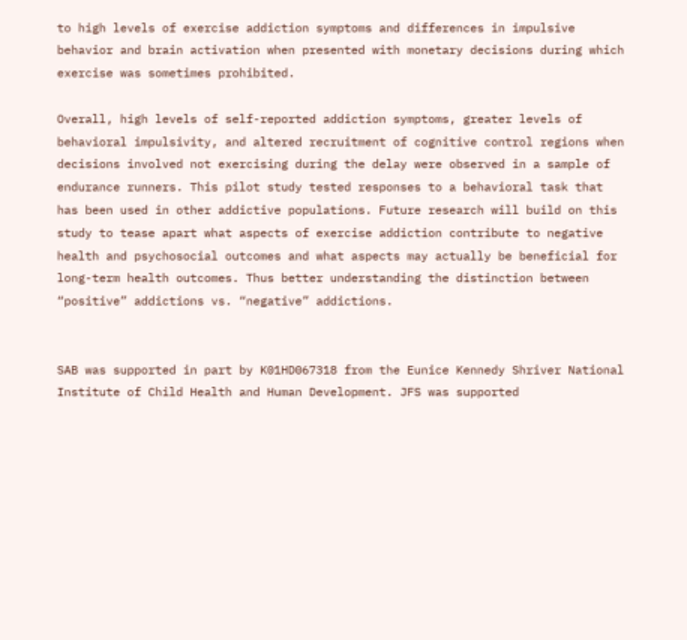to high levels of exercise addiction symptoms and differences in impulsive behavior and brain activation when presented with monetary decisions during which exercise was sometimes prohibited.

Overall, high levels of self-reported addiction symptoms, greater levels of behavioral impulsivity, and altered recruitment of cognitive control regions when decisions involved not exercising during the delay were observed in a sample of endurance runners. This pilot study tested responses to a behavioral task that has been used in other addictive populations. Future research will build on this study to tease apart what aspects of exercise addiction contribute to negative health and psychosocial outcomes and what aspects may actually be beneficial for long-term health outcomes. Thus better understanding the distinction between “positive” addictions vs. “negative” addictions.


SAB was supported in part by K01HD067318 from the Eunice Kennedy Shriver National Institute of Child Health and Human Development. JFS was supported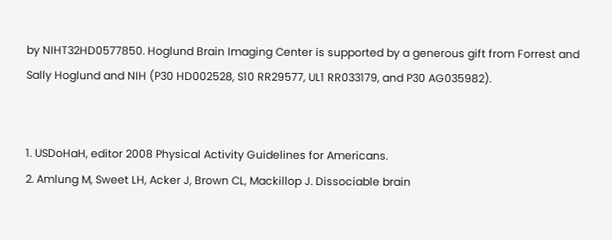by NIHT32HD0577850. Hoglund Brain Imaging Center is supported by a generous gift from Forrest and Sally Hoglund and NIH (P30 HD002528, S10 RR29577, UL1 RR033179, and P30 AG035982).


1. USDoHaH, editor 2008 Physical Activity Guidelines for Americans.
2. Amlung M, Sweet LH, Acker J, Brown CL, Mackillop J. Dissociable brain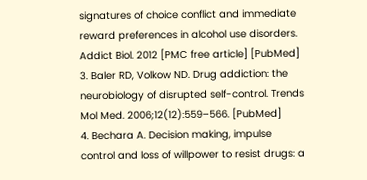signatures of choice conflict and immediate reward preferences in alcohol use disorders. Addict Biol. 2012 [PMC free article] [PubMed]
3. Baler RD, Volkow ND. Drug addiction: the neurobiology of disrupted self-control. Trends Mol Med. 2006;12(12):559–566. [PubMed]
4. Bechara A. Decision making, impulse control and loss of willpower to resist drugs: a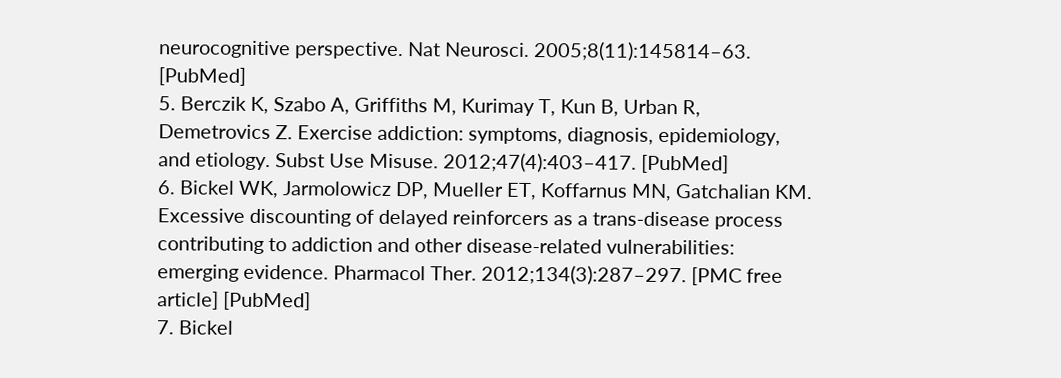neurocognitive perspective. Nat Neurosci. 2005;8(11):145814–63. [PubMed]
5. Berczik K, Szabo A, Griffiths M, Kurimay T, Kun B, Urban R, Demetrovics Z. Exercise addiction: symptoms, diagnosis, epidemiology, and etiology. Subst Use Misuse. 2012;47(4):403–417. [PubMed]
6. Bickel WK, Jarmolowicz DP, Mueller ET, Koffarnus MN, Gatchalian KM. Excessive discounting of delayed reinforcers as a trans-disease process contributing to addiction and other disease-related vulnerabilities: emerging evidence. Pharmacol Ther. 2012;134(3):287–297. [PMC free article] [PubMed]
7. Bickel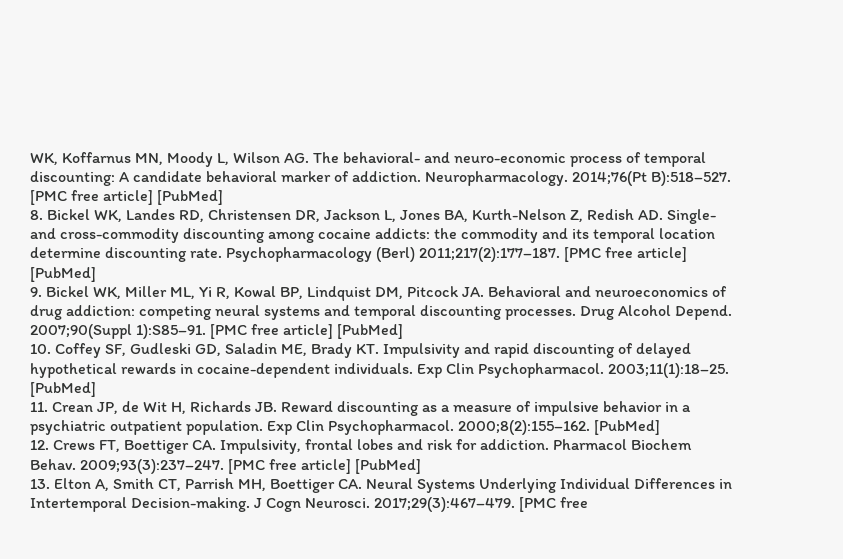WK, Koffarnus MN, Moody L, Wilson AG. The behavioral- and neuro-economic process of temporal discounting: A candidate behavioral marker of addiction. Neuropharmacology. 2014;76(Pt B):518–527. [PMC free article] [PubMed]
8. Bickel WK, Landes RD, Christensen DR, Jackson L, Jones BA, Kurth-Nelson Z, Redish AD. Single- and cross-commodity discounting among cocaine addicts: the commodity and its temporal location determine discounting rate. Psychopharmacology (Berl) 2011;217(2):177–187. [PMC free article] [PubMed]
9. Bickel WK, Miller ML, Yi R, Kowal BP, Lindquist DM, Pitcock JA. Behavioral and neuroeconomics of drug addiction: competing neural systems and temporal discounting processes. Drug Alcohol Depend. 2007;90(Suppl 1):S85–91. [PMC free article] [PubMed]
10. Coffey SF, Gudleski GD, Saladin ME, Brady KT. Impulsivity and rapid discounting of delayed hypothetical rewards in cocaine-dependent individuals. Exp Clin Psychopharmacol. 2003;11(1):18–25. [PubMed]
11. Crean JP, de Wit H, Richards JB. Reward discounting as a measure of impulsive behavior in a psychiatric outpatient population. Exp Clin Psychopharmacol. 2000;8(2):155–162. [PubMed]
12. Crews FT, Boettiger CA. Impulsivity, frontal lobes and risk for addiction. Pharmacol Biochem Behav. 2009;93(3):237–247. [PMC free article] [PubMed]
13. Elton A, Smith CT, Parrish MH, Boettiger CA. Neural Systems Underlying Individual Differences in Intertemporal Decision-making. J Cogn Neurosci. 2017;29(3):467–479. [PMC free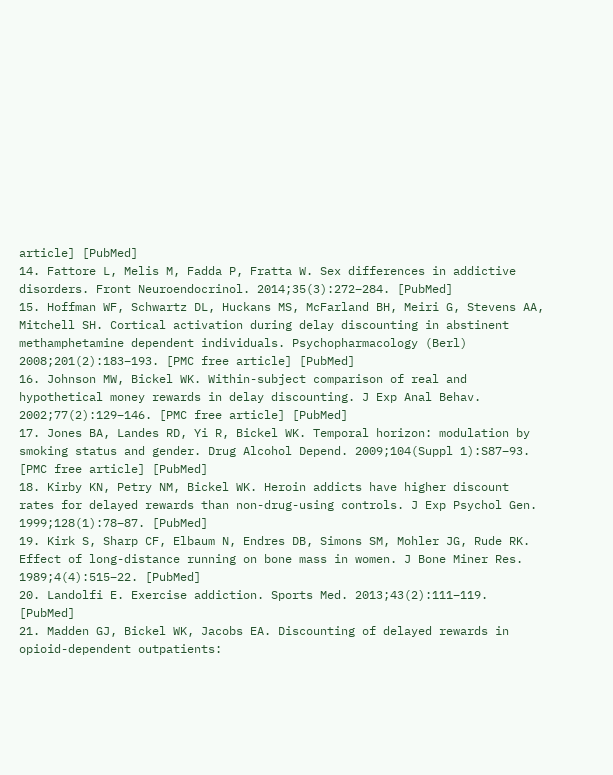article] [PubMed]
14. Fattore L, Melis M, Fadda P, Fratta W. Sex differences in addictive disorders. Front Neuroendocrinol. 2014;35(3):272–284. [PubMed]
15. Hoffman WF, Schwartz DL, Huckans MS, McFarland BH, Meiri G, Stevens AA, Mitchell SH. Cortical activation during delay discounting in abstinent methamphetamine dependent individuals. Psychopharmacology (Berl) 2008;201(2):183–193. [PMC free article] [PubMed]
16. Johnson MW, Bickel WK. Within-subject comparison of real and hypothetical money rewards in delay discounting. J Exp Anal Behav. 2002;77(2):129–146. [PMC free article] [PubMed]
17. Jones BA, Landes RD, Yi R, Bickel WK. Temporal horizon: modulation by smoking status and gender. Drug Alcohol Depend. 2009;104(Suppl 1):S87–93. [PMC free article] [PubMed]
18. Kirby KN, Petry NM, Bickel WK. Heroin addicts have higher discount rates for delayed rewards than non-drug-using controls. J Exp Psychol Gen. 1999;128(1):78–87. [PubMed]
19. Kirk S, Sharp CF, Elbaum N, Endres DB, Simons SM, Mohler JG, Rude RK. Effect of long-distance running on bone mass in women. J Bone Miner Res. 1989;4(4):515–22. [PubMed]
20. Landolfi E. Exercise addiction. Sports Med. 2013;43(2):111–119. [PubMed]
21. Madden GJ, Bickel WK, Jacobs EA. Discounting of delayed rewards in opioid-dependent outpatients: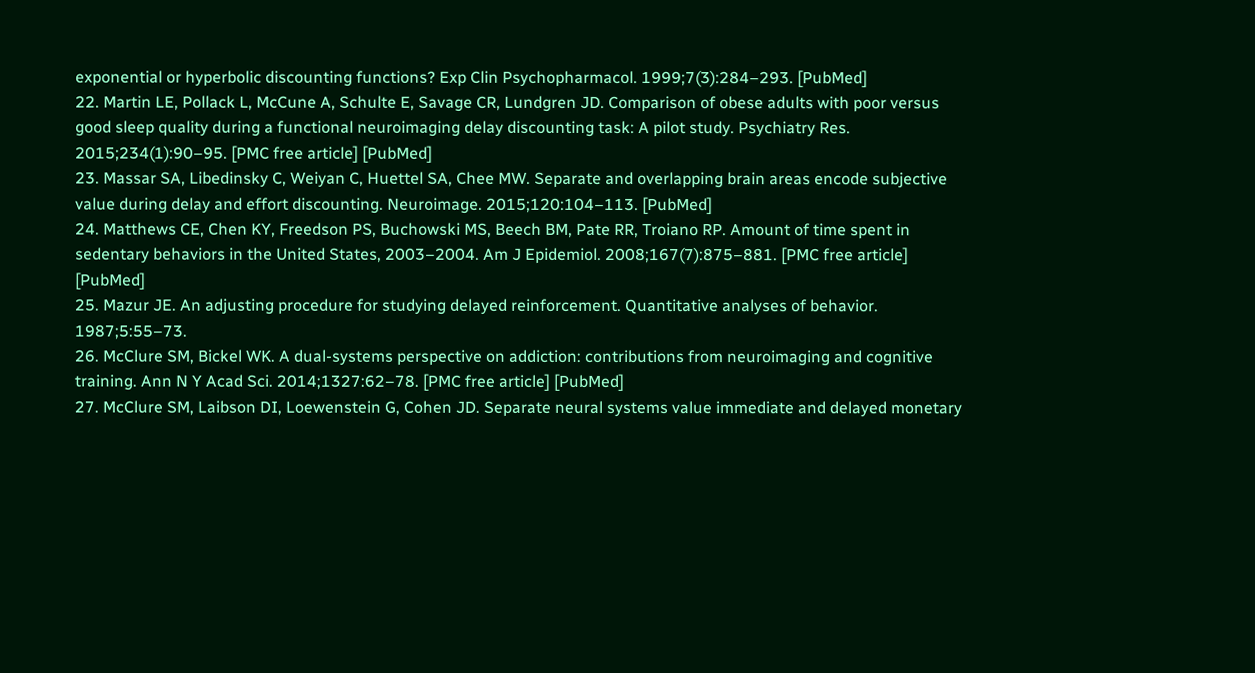exponential or hyperbolic discounting functions? Exp Clin Psychopharmacol. 1999;7(3):284–293. [PubMed]
22. Martin LE, Pollack L, McCune A, Schulte E, Savage CR, Lundgren JD. Comparison of obese adults with poor versus good sleep quality during a functional neuroimaging delay discounting task: A pilot study. Psychiatry Res. 2015;234(1):90–95. [PMC free article] [PubMed]
23. Massar SA, Libedinsky C, Weiyan C, Huettel SA, Chee MW. Separate and overlapping brain areas encode subjective value during delay and effort discounting. Neuroimage. 2015;120:104–113. [PubMed]
24. Matthews CE, Chen KY, Freedson PS, Buchowski MS, Beech BM, Pate RR, Troiano RP. Amount of time spent in sedentary behaviors in the United States, 2003–2004. Am J Epidemiol. 2008;167(7):875–881. [PMC free article] [PubMed]
25. Mazur JE. An adjusting procedure for studying delayed reinforcement. Quantitative analyses of behavior. 1987;5:55–73.
26. McClure SM, Bickel WK. A dual-systems perspective on addiction: contributions from neuroimaging and cognitive training. Ann N Y Acad Sci. 2014;1327:62–78. [PMC free article] [PubMed]
27. McClure SM, Laibson DI, Loewenstein G, Cohen JD. Separate neural systems value immediate and delayed monetary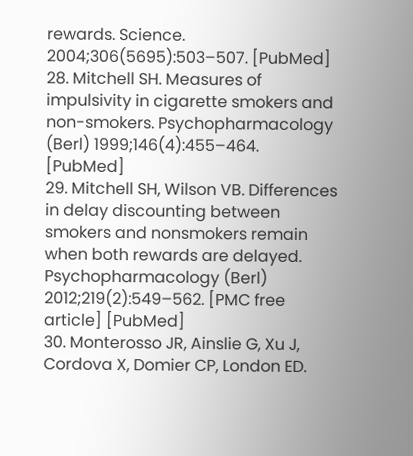rewards. Science. 2004;306(5695):503–507. [PubMed]
28. Mitchell SH. Measures of impulsivity in cigarette smokers and non-smokers. Psychopharmacology (Berl) 1999;146(4):455–464. [PubMed]
29. Mitchell SH, Wilson VB. Differences in delay discounting between smokers and nonsmokers remain when both rewards are delayed. Psychopharmacology (Berl) 2012;219(2):549–562. [PMC free article] [PubMed]
30. Monterosso JR, Ainslie G, Xu J, Cordova X, Domier CP, London ED.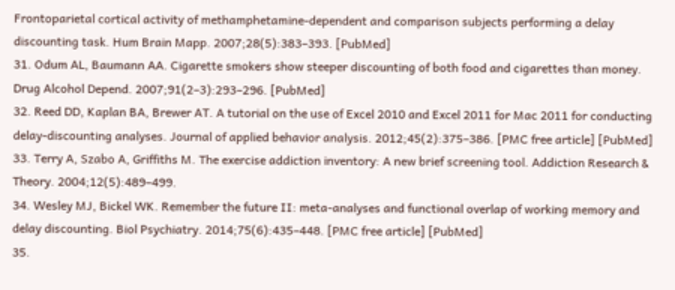Frontoparietal cortical activity of methamphetamine-dependent and comparison subjects performing a delay discounting task. Hum Brain Mapp. 2007;28(5):383–393. [PubMed]
31. Odum AL, Baumann AA. Cigarette smokers show steeper discounting of both food and cigarettes than money. Drug Alcohol Depend. 2007;91(2–3):293–296. [PubMed]
32. Reed DD, Kaplan BA, Brewer AT. A tutorial on the use of Excel 2010 and Excel 2011 for Mac 2011 for conducting delay-discounting analyses. Journal of applied behavior analysis. 2012;45(2):375–386. [PMC free article] [PubMed]
33. Terry A, Szabo A, Griffiths M. The exercise addiction inventory: A new brief screening tool. Addiction Research & Theory. 2004;12(5):489–499.
34. Wesley MJ, Bickel WK. Remember the future II: meta-analyses and functional overlap of working memory and delay discounting. Biol Psychiatry. 2014;75(6):435–448. [PMC free article] [PubMed]
35.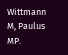Wittmann M, Paulus MP.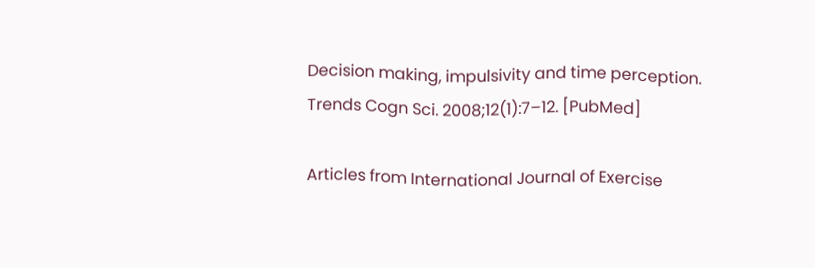Decision making, impulsivity and time perception. Trends Cogn Sci. 2008;12(1):7–12. [PubMed]

Articles from International Journal of Exercise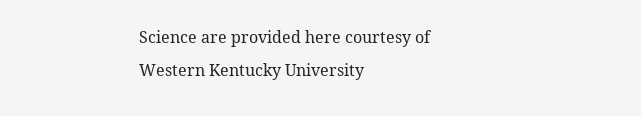Science are provided here courtesy of Western Kentucky University